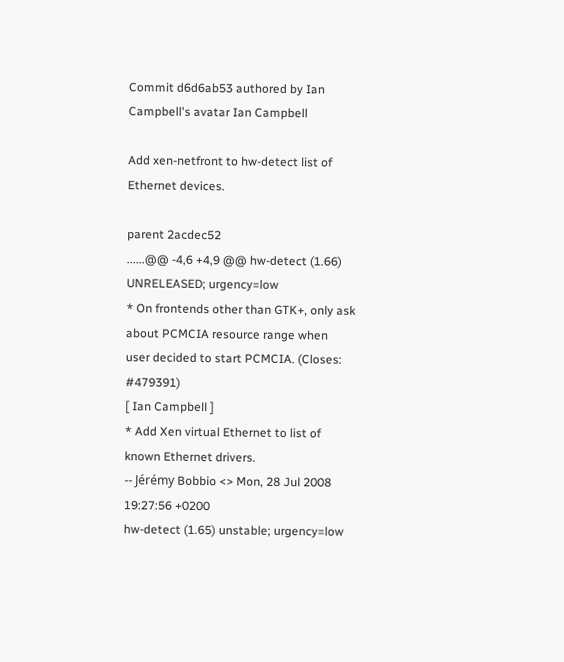Commit d6d6ab53 authored by Ian Campbell's avatar Ian Campbell

Add xen-netfront to hw-detect list of Ethernet devices.

parent 2acdec52
......@@ -4,6 +4,9 @@ hw-detect (1.66) UNRELEASED; urgency=low
* On frontends other than GTK+, only ask about PCMCIA resource range when
user decided to start PCMCIA. (Closes: #479391)
[ Ian Campbell ]
* Add Xen virtual Ethernet to list of known Ethernet drivers.
-- Jérémy Bobbio <> Mon, 28 Jul 2008 19:27:56 +0200
hw-detect (1.65) unstable; urgency=low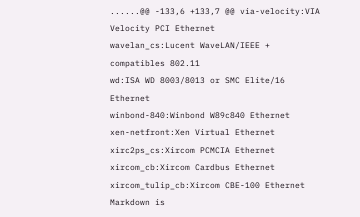......@@ -133,6 +133,7 @@ via-velocity:VIA Velocity PCI Ethernet
wavelan_cs:Lucent WaveLAN/IEEE + compatibles 802.11
wd:ISA WD 8003/8013 or SMC Elite/16 Ethernet
winbond-840:Winbond W89c840 Ethernet
xen-netfront:Xen Virtual Ethernet
xirc2ps_cs:Xircom PCMCIA Ethernet
xircom_cb:Xircom Cardbus Ethernet
xircom_tulip_cb:Xircom CBE-100 Ethernet
Markdown is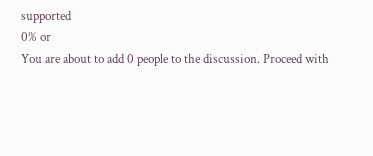supported
0% or
You are about to add 0 people to the discussion. Proceed with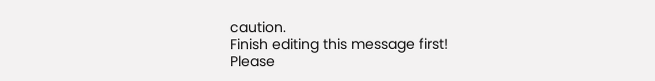caution.
Finish editing this message first!
Please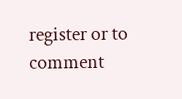register or to comment